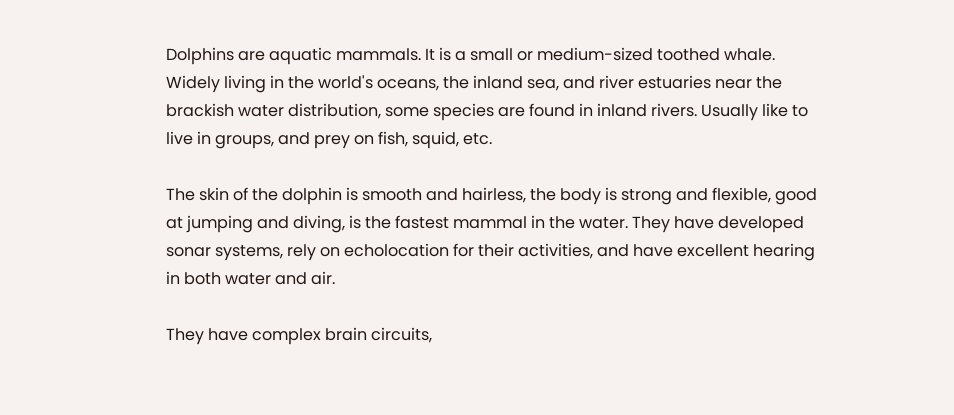Dolphins are aquatic mammals. It is a small or medium-sized toothed whale. Widely living in the world's oceans, the inland sea, and river estuaries near the brackish water distribution, some species are found in inland rivers. Usually like to live in groups, and prey on fish, squid, etc.

The skin of the dolphin is smooth and hairless, the body is strong and flexible, good at jumping and diving, is the fastest mammal in the water. They have developed sonar systems, rely on echolocation for their activities, and have excellent hearing in both water and air.

They have complex brain circuits,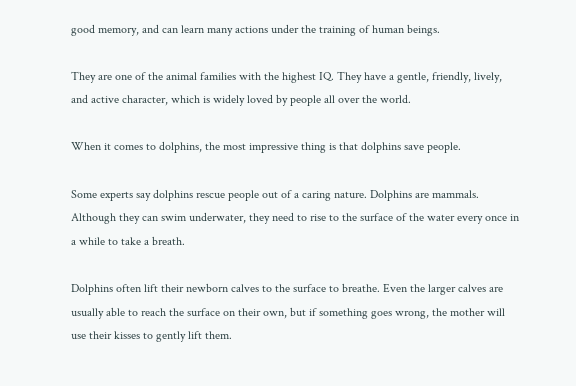good memory, and can learn many actions under the training of human beings.

They are one of the animal families with the highest IQ. They have a gentle, friendly, lively, and active character, which is widely loved by people all over the world.

When it comes to dolphins, the most impressive thing is that dolphins save people.

Some experts say dolphins rescue people out of a caring nature. Dolphins are mammals. Although they can swim underwater, they need to rise to the surface of the water every once in a while to take a breath.

Dolphins often lift their newborn calves to the surface to breathe. Even the larger calves are usually able to reach the surface on their own, but if something goes wrong, the mother will use their kisses to gently lift them.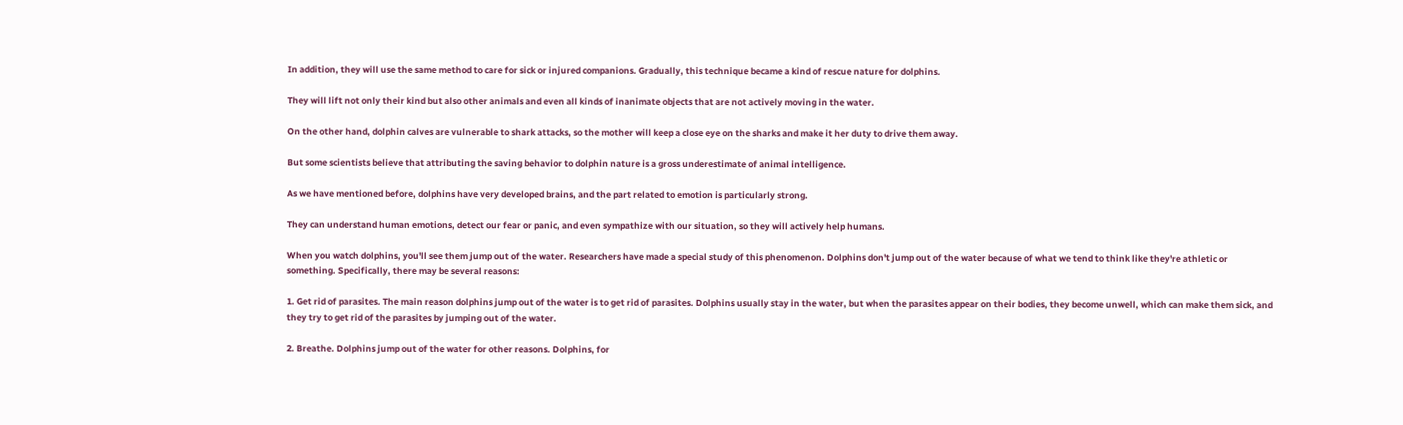In addition, they will use the same method to care for sick or injured companions. Gradually, this technique became a kind of rescue nature for dolphins.

They will lift not only their kind but also other animals and even all kinds of inanimate objects that are not actively moving in the water.

On the other hand, dolphin calves are vulnerable to shark attacks, so the mother will keep a close eye on the sharks and make it her duty to drive them away.

But some scientists believe that attributing the saving behavior to dolphin nature is a gross underestimate of animal intelligence.

As we have mentioned before, dolphins have very developed brains, and the part related to emotion is particularly strong.

They can understand human emotions, detect our fear or panic, and even sympathize with our situation, so they will actively help humans.

When you watch dolphins, you'll see them jump out of the water. Researchers have made a special study of this phenomenon. Dolphins don't jump out of the water because of what we tend to think like they're athletic or something. Specifically, there may be several reasons:

1. Get rid of parasites. The main reason dolphins jump out of the water is to get rid of parasites. Dolphins usually stay in the water, but when the parasites appear on their bodies, they become unwell, which can make them sick, and they try to get rid of the parasites by jumping out of the water.

2. Breathe. Dolphins jump out of the water for other reasons. Dolphins, for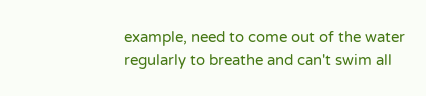example, need to come out of the water regularly to breathe and can't swim all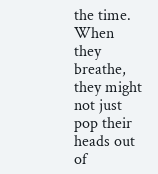the time. When they breathe, they might not just pop their heads out of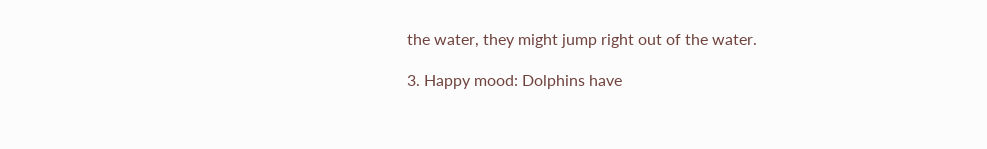the water, they might jump right out of the water.

3. Happy mood: Dolphins have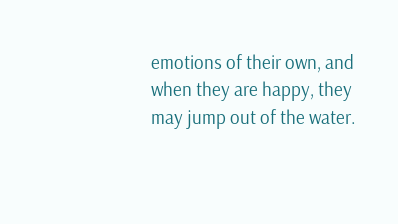emotions of their own, and when they are happy, they may jump out of the water.